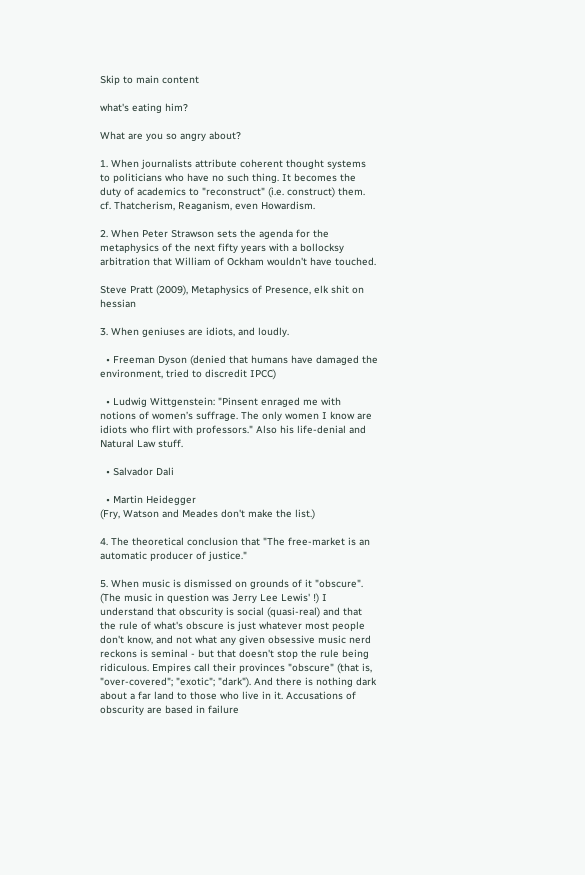Skip to main content

what's eating him?

What are you so angry about?

1. When journalists attribute coherent thought systems to politicians who have no such thing. It becomes the duty of academics to "reconstruct" (i.e. construct) them. cf. Thatcherism, Reaganism, even Howardism.

2. When Peter Strawson sets the agenda for the metaphysics of the next fifty years with a bollocksy arbitration that William of Ockham wouldn't have touched.

Steve Pratt (2009), Metaphysics of Presence, elk shit on hessian

3. When geniuses are idiots, and loudly.

  • Freeman Dyson (denied that humans have damaged the environment, tried to discredit IPCC)

  • Ludwig Wittgenstein: "Pinsent enraged me with notions of women’s suffrage. The only women I know are idiots who flirt with professors." Also his life-denial and Natural Law stuff.

  • Salvador Dali

  • Martin Heidegger
(Fry, Watson and Meades don't make the list.)

4. The theoretical conclusion that "The free-market is an automatic producer of justice."

5. When music is dismissed on grounds of it "obscure". (The music in question was Jerry Lee Lewis' !) I understand that obscurity is social (quasi-real) and that the rule of what's obscure is just whatever most people don't know, and not what any given obsessive music nerd reckons is seminal - but that doesn't stop the rule being ridiculous. Empires call their provinces "obscure" (that is, "over-covered"; "exotic"; "dark"). And there is nothing dark about a far land to those who live in it. Accusations of obscurity are based in failure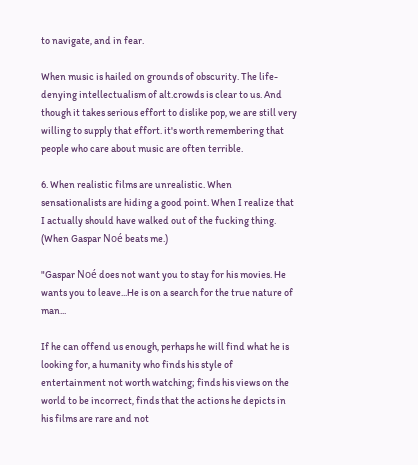to navigate, and in fear.

When music is hailed on grounds of obscurity. The life-denying intellectualism of alt.crowds is clear to us. And though it takes serious effort to dislike pop, we are still very willing to supply that effort. it's worth remembering that people who care about music are often terrible.

6. When realistic films are unrealistic. When sensationalists are hiding a good point. When I realize that I actually should have walked out of the fucking thing. (When Gaspar Noé beats me.)

"Gaspar Noé does not want you to stay for his movies. He wants you to leave...He is on a search for the true nature of man...

If he can offend us enough, perhaps he will find what he is looking for, a humanity who finds his style of entertainment not worth watching; finds his views on the world to be incorrect, finds that the actions he depicts in his films are rare and not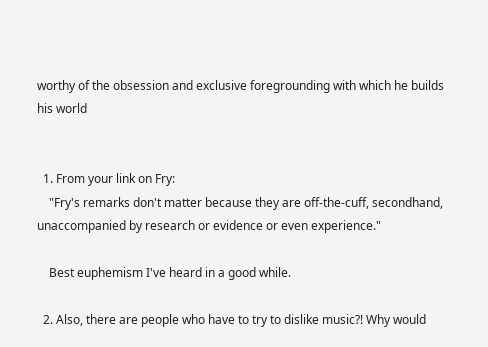worthy of the obsession and exclusive foregrounding with which he builds his world


  1. From your link on Fry:
    "Fry's remarks don't matter because they are off-the-cuff, secondhand, unaccompanied by research or evidence or even experience."

    Best euphemism I've heard in a good while.

  2. Also, there are people who have to try to dislike music?! Why would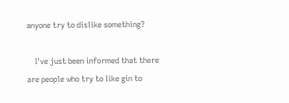anyone try to dislike something?

    I've just been informed that there are people who try to like gin to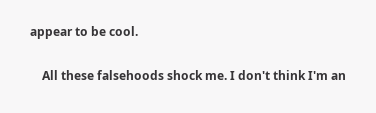appear to be cool.

    All these falsehoods shock me. I don't think I'm an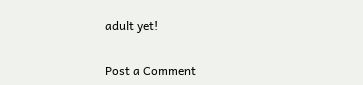adult yet!


Post a Comment